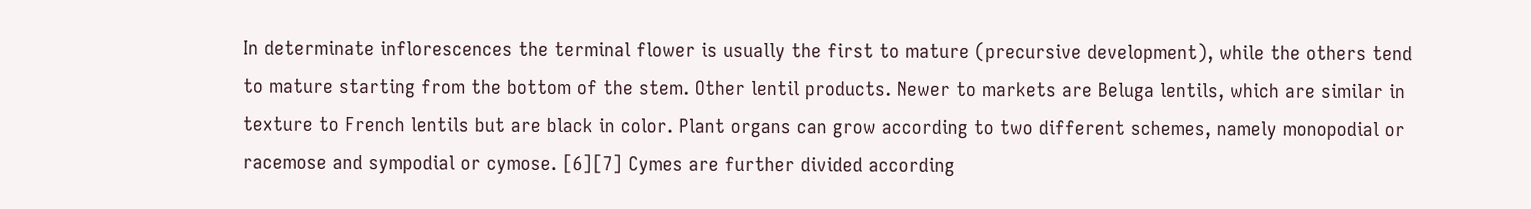In determinate inflorescences the terminal flower is usually the first to mature (precursive development), while the others tend to mature starting from the bottom of the stem. Other lentil products. Newer to markets are Beluga lentils, which are similar in texture to French lentils but are black in color. Plant organs can grow according to two different schemes, namely monopodial or racemose and sympodial or cymose. [6][7] Cymes are further divided according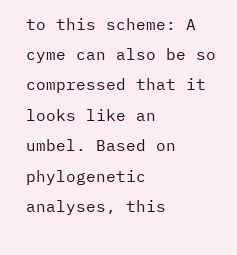to this scheme: A cyme can also be so compressed that it looks like an umbel. Based on phylogenetic analyses, this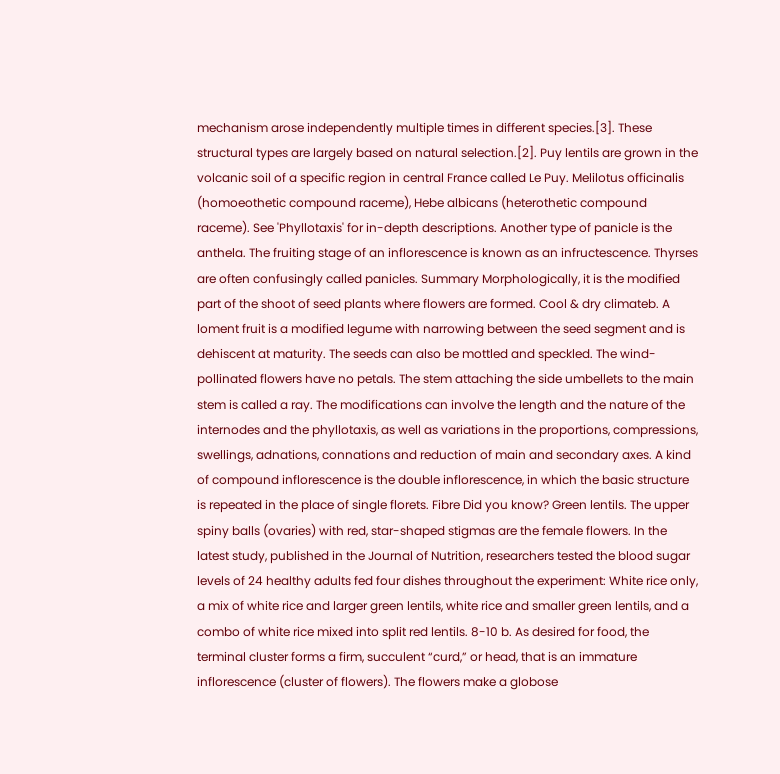mechanism arose independently multiple times in different species.[3]. These structural types are largely based on natural selection.[2]. Puy lentils are grown in the volcanic soil of a specific region in central France called Le Puy. Melilotus officinalis (homoeothetic compound raceme), Hebe albicans (heterothetic compound raceme). See 'Phyllotaxis' for in-depth descriptions. Another type of panicle is the anthela. The fruiting stage of an inflorescence is known as an infructescence. Thyrses are often confusingly called panicles. Summary Morphologically, it is the modified part of the shoot of seed plants where flowers are formed. Cool & dry climateb. A loment fruit is a modified legume with narrowing between the seed segment and is dehiscent at maturity. The seeds can also be mottled and speckled. The wind-pollinated flowers have no petals. The stem attaching the side umbellets to the main stem is called a ray. The modifications can involve the length and the nature of the internodes and the phyllotaxis, as well as variations in the proportions, compressions, swellings, adnations, connations and reduction of main and secondary axes. A kind of compound inflorescence is the double inflorescence, in which the basic structure is repeated in the place of single florets. Fibre Did you know? Green lentils. The upper spiny balls (ovaries) with red, star-shaped stigmas are the female flowers. In the latest study, published in the Journal of Nutrition, researchers tested the blood sugar levels of 24 healthy adults fed four dishes throughout the experiment: White rice only, a mix of white rice and larger green lentils, white rice and smaller green lentils, and a combo of white rice mixed into split red lentils. 8-10 b. As desired for food, the terminal cluster forms a firm, succulent “curd,” or head, that is an immature inflorescence (cluster of flowers). The flowers make a globose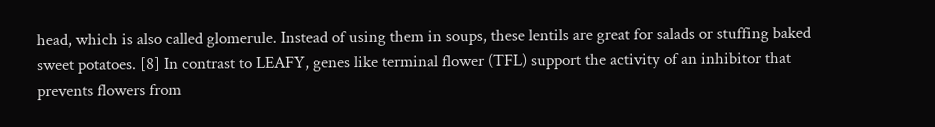head, which is also called glomerule. Instead of using them in soups, these lentils are great for salads or stuffing baked sweet potatoes. [8] In contrast to LEAFY, genes like terminal flower (TFL) support the activity of an inhibitor that prevents flowers from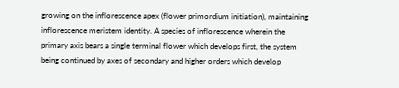growing on the inflorescence apex (flower primordium initiation), maintaining inflorescence meristem identity. A species of inflorescence wherein the primary axis bears a single terminal flower which develops first, the system being continued by axes of secondary and higher orders which develop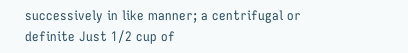successively in like manner; a centrifugal or definite Just 1/2 cup of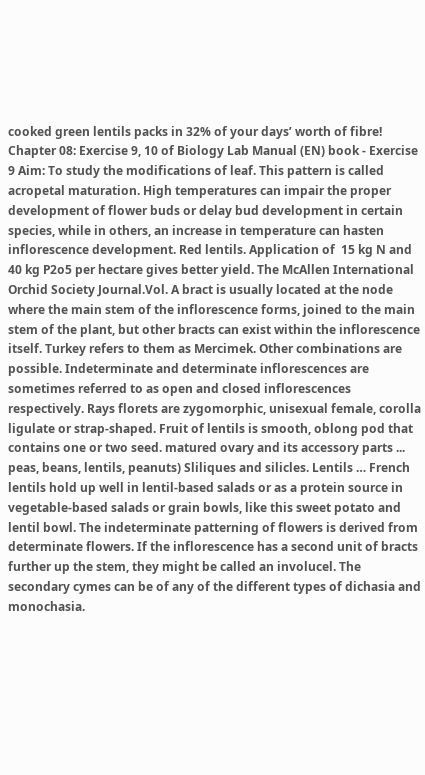cooked green lentils packs in 32% of your days’ worth of fibre! Chapter 08: Exercise 9, 10 of Biology Lab Manual (EN) book - Exercise 9 Aim: To study the modifications of leaf. This pattern is called acropetal maturation. High temperatures can impair the proper development of flower buds or delay bud development in certain species, while in others, an increase in temperature can hasten inflorescence development. Red lentils. Application of  15 kg N and 40 kg P2o5 per hectare gives better yield. The McAllen International Orchid Society Journal.Vol. A bract is usually located at the node where the main stem of the inflorescence forms, joined to the main stem of the plant, but other bracts can exist within the inflorescence itself. Turkey refers to them as Mercimek. Other combinations are possible. Indeterminate and determinate inflorescences are sometimes referred to as open and closed inflorescences respectively. Rays florets are zygomorphic, unisexual female, corolla ligulate or strap-shaped. Fruit of lentils is smooth, oblong pod that contains one or two seed. matured ovary and its accessory parts ... peas, beans, lentils, peanuts) Sliliques and silicles. Lentils … French lentils hold up well in lentil-based salads or as a protein source in vegetable-based salads or grain bowls, like this sweet potato and lentil bowl. The indeterminate patterning of flowers is derived from determinate flowers. If the inflorescence has a second unit of bracts further up the stem, they might be called an involucel. The secondary cymes can be of any of the different types of dichasia and monochasia.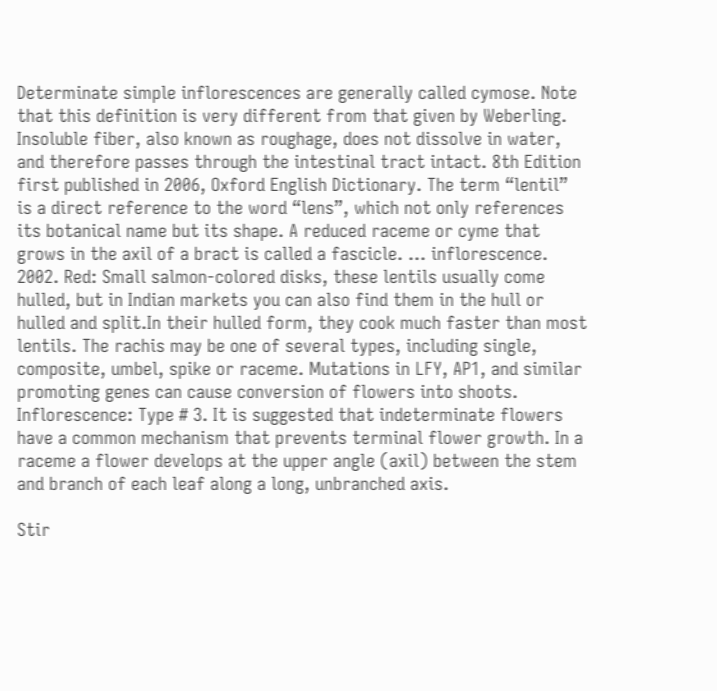Determinate simple inflorescences are generally called cymose. Note that this definition is very different from that given by Weberling. Insoluble fiber, also known as roughage, does not dissolve in water, and therefore passes through the intestinal tract intact. 8th Edition first published in 2006, Oxford English Dictionary. The term “lentil” is a direct reference to the word “lens”, which not only references its botanical name but its shape. A reduced raceme or cyme that grows in the axil of a bract is called a fascicle. ... inflorescence. 2002. Red: Small salmon-colored disks, these lentils usually come hulled, but in Indian markets you can also find them in the hull or hulled and split.In their hulled form, they cook much faster than most lentils. The rachis may be one of several types, including single, composite, umbel, spike or raceme. Mutations in LFY, AP1, and similar promoting genes can cause conversion of flowers into shoots. Inflorescence: Type # 3. It is suggested that indeterminate flowers have a common mechanism that prevents terminal flower growth. In a raceme a flower develops at the upper angle (axil) between the stem and branch of each leaf along a long, unbranched axis.

Stir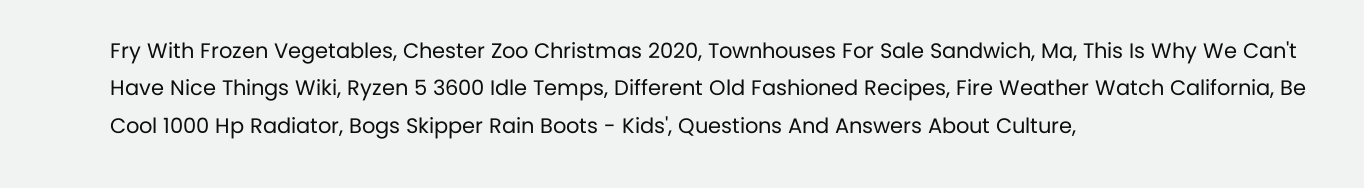Fry With Frozen Vegetables, Chester Zoo Christmas 2020, Townhouses For Sale Sandwich, Ma, This Is Why We Can't Have Nice Things Wiki, Ryzen 5 3600 Idle Temps, Different Old Fashioned Recipes, Fire Weather Watch California, Be Cool 1000 Hp Radiator, Bogs Skipper Rain Boots - Kids', Questions And Answers About Culture,